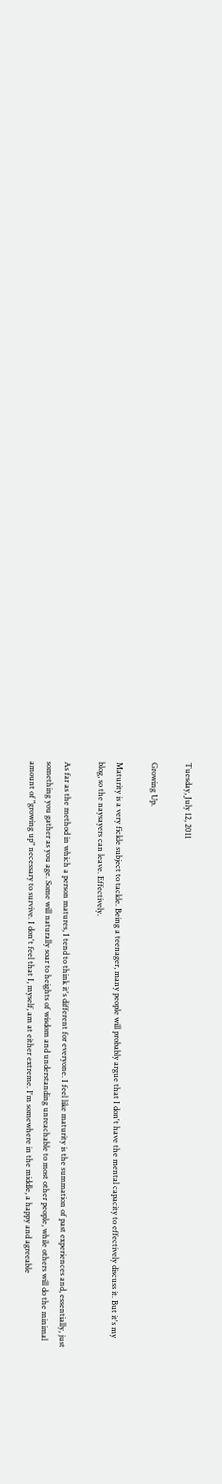Tuesday, July 12, 2011

Growing Up.

Maturity is a very fickle subject to tackle. Being a teenager, many people will probably argue that I don't have the mental capacity to effectively discuss it. But it's my blog, so the naysayers can leave. Effectively.

As far as the method in which a person matures, I tend to think it's different for everyone. I feel like maturity is the summation of past experiences and, essentially, just something you gather as you age. Some will naturally soar to heights of wisdom and understanding unreachable to most other people, while others will do the minimal amount of "growing up" necessary to survive. I don't feel that I, myself, am at either extreme. I'm somewhere in the middle, a happy and agreeable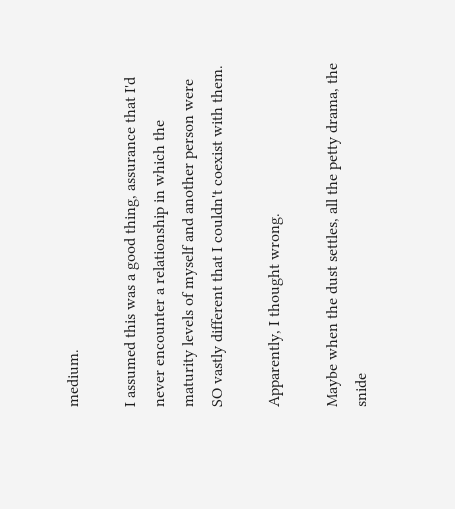medium.

I assumed this was a good thing, assurance that I'd never encounter a relationship in which the maturity levels of myself and another person were SO vastly different that I couldn't coexist with them.

Apparently, I thought wrong.

Maybe when the dust settles, all the petty drama, the snide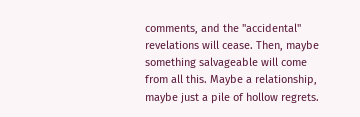comments, and the "accidental" revelations will cease. Then, maybe something salvageable will come from all this. Maybe a relationship, maybe just a pile of hollow regrets.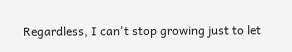Regardless, I can't stop growing just to let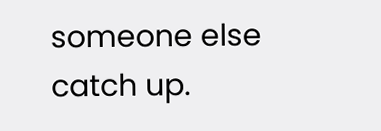someone else catch up.